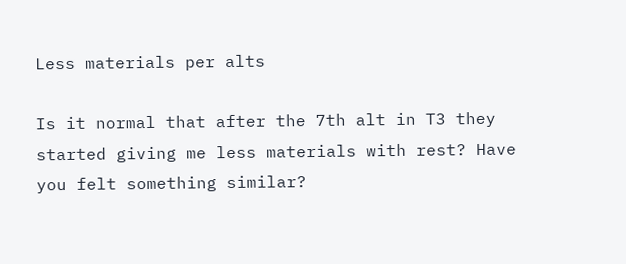Less materials per alts

Is it normal that after the 7th alt in T3 they started giving me less materials with rest? Have you felt something similar?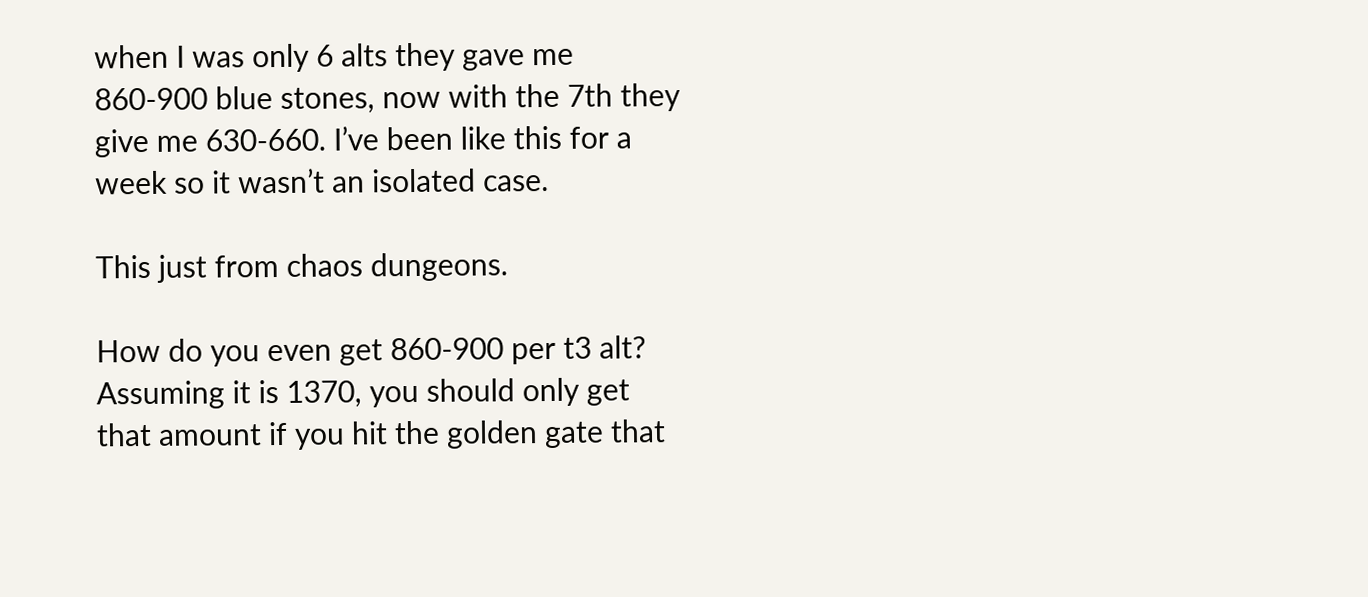when I was only 6 alts they gave me 860-900 blue stones, now with the 7th they give me 630-660. I’ve been like this for a week so it wasn’t an isolated case.

This just from chaos dungeons.

How do you even get 860-900 per t3 alt? Assuming it is 1370, you should only get that amount if you hit the golden gate that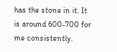has the stone in it. It is around 600-700 for me consistently.